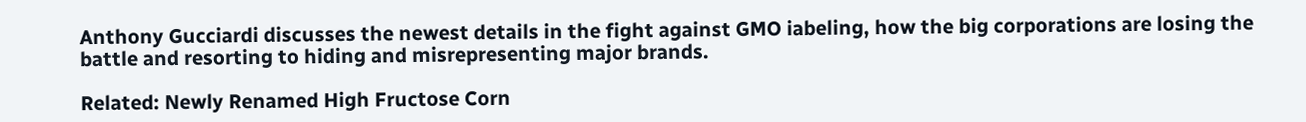Anthony Gucciardi discusses the newest details in the fight against GMO iabeling, how the big corporations are losing the battle and resorting to hiding and misrepresenting major brands.

Related: Newly Renamed High Fructose Corn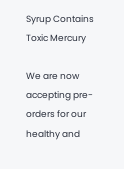Syrup Contains Toxic Mercury

We are now accepting pre-orders for our healthy and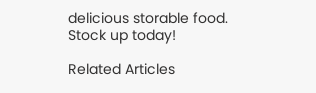delicious storable food. Stock up today!

Related Articles